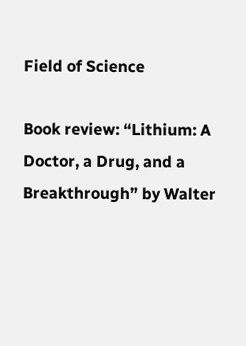Field of Science

Book review: “Lithium: A Doctor, a Drug, and a Breakthrough” by Walter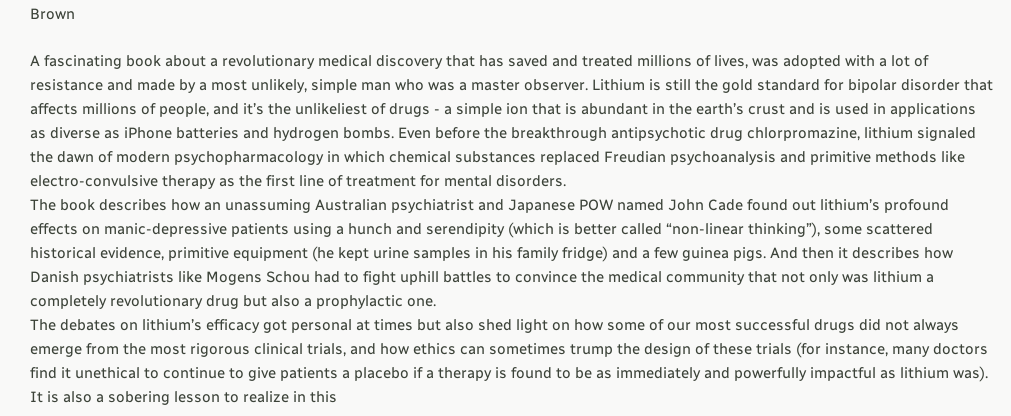Brown

A fascinating book about a revolutionary medical discovery that has saved and treated millions of lives, was adopted with a lot of resistance and made by a most unlikely, simple man who was a master observer. Lithium is still the gold standard for bipolar disorder that affects millions of people, and it’s the unlikeliest of drugs - a simple ion that is abundant in the earth’s crust and is used in applications as diverse as iPhone batteries and hydrogen bombs. Even before the breakthrough antipsychotic drug chlorpromazine, lithium signaled the dawn of modern psychopharmacology in which chemical substances replaced Freudian psychoanalysis and primitive methods like electro-convulsive therapy as the first line of treatment for mental disorders.
The book describes how an unassuming Australian psychiatrist and Japanese POW named John Cade found out lithium’s profound effects on manic-depressive patients using a hunch and serendipity (which is better called “non-linear thinking”), some scattered historical evidence, primitive equipment (he kept urine samples in his family fridge) and a few guinea pigs. And then it describes how Danish psychiatrists like Mogens Schou had to fight uphill battles to convince the medical community that not only was lithium a completely revolutionary drug but also a prophylactic one.
The debates on lithium’s efficacy got personal at times but also shed light on how some of our most successful drugs did not always emerge from the most rigorous clinical trials, and how ethics can sometimes trump the design of these trials (for instance, many doctors find it unethical to continue to give patients a placebo if a therapy is found to be as immediately and powerfully impactful as lithium was). It is also a sobering lesson to realize in this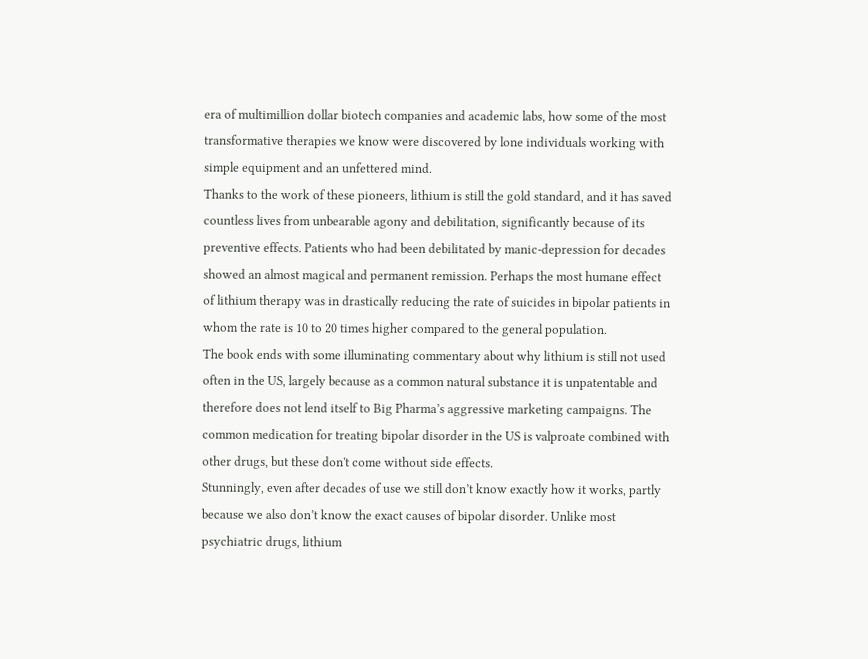era of multimillion dollar biotech companies and academic labs, how some of the most transformative therapies we know were discovered by lone individuals working with simple equipment and an unfettered mind.
Thanks to the work of these pioneers, lithium is still the gold standard, and it has saved countless lives from unbearable agony and debilitation, significantly because of its preventive effects. Patients who had been debilitated by manic-depression for decades showed an almost magical and permanent remission. Perhaps the most humane effect of lithium therapy was in drastically reducing the rate of suicides in bipolar patients in whom the rate is 10 to 20 times higher compared to the general population.
The book ends with some illuminating commentary about why lithium is still not used often in the US, largely because as a common natural substance it is unpatentable and therefore does not lend itself to Big Pharma’s aggressive marketing campaigns. The common medication for treating bipolar disorder in the US is valproate combined with other drugs, but these don't come without side effects.
Stunningly, even after decades of use we still don’t know exactly how it works, partly because we also don’t know the exact causes of bipolar disorder. Unlike most psychiatric drugs, lithium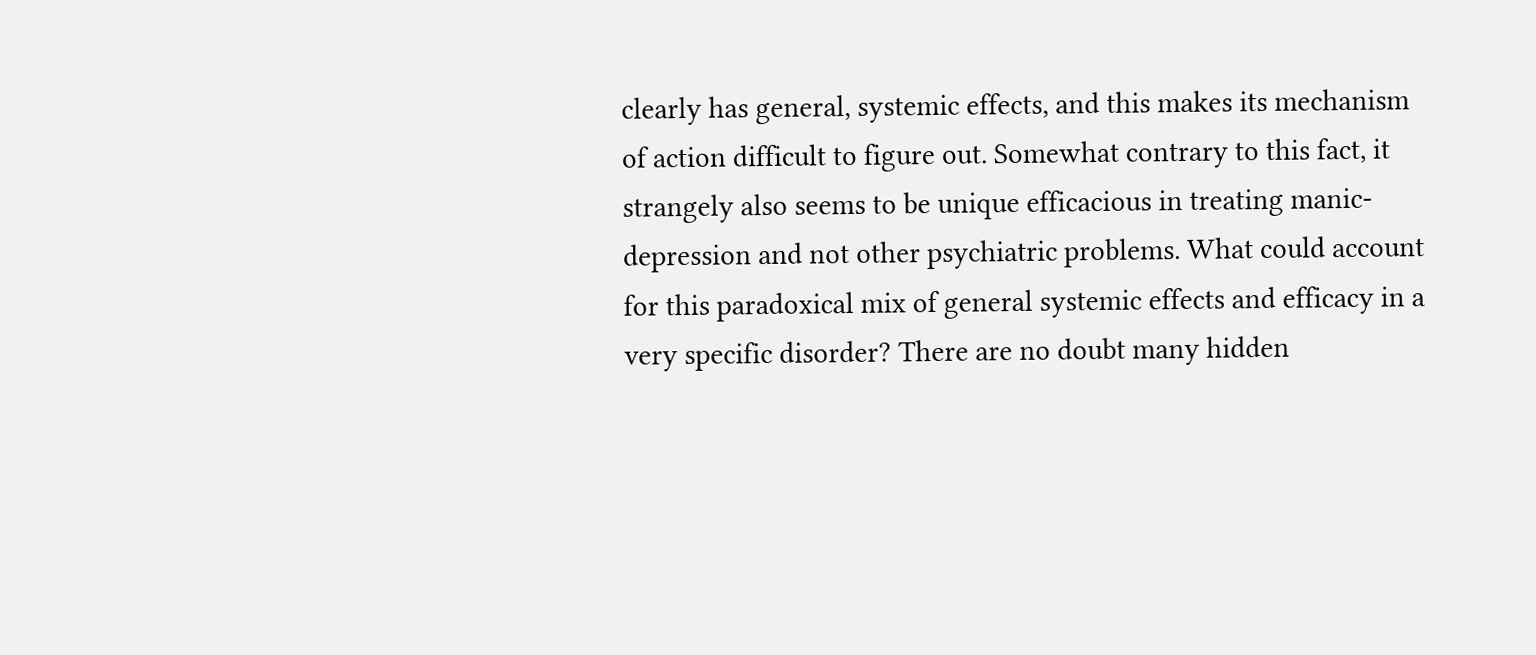clearly has general, systemic effects, and this makes its mechanism of action difficult to figure out. Somewhat contrary to this fact, it strangely also seems to be unique efficacious in treating manic-depression and not other psychiatric problems. What could account for this paradoxical mix of general systemic effects and efficacy in a very specific disorder? There are no doubt many hidden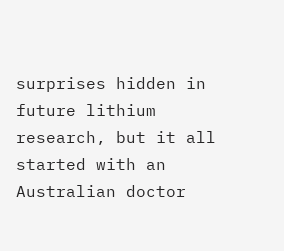surprises hidden in future lithium research, but it all started with an Australian doctor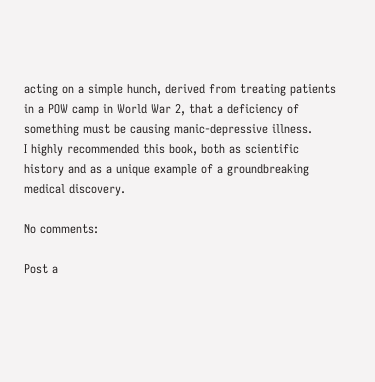acting on a simple hunch, derived from treating patients in a POW camp in World War 2, that a deficiency of something must be causing manic-depressive illness.
I highly recommended this book, both as scientific history and as a unique example of a groundbreaking medical discovery.

No comments:

Post a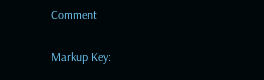Comment

Markup Key: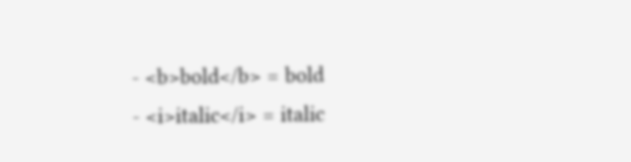- <b>bold</b> = bold
- <i>italic</i> = italic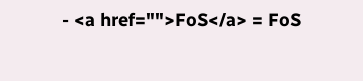- <a href="">FoS</a> = FoS